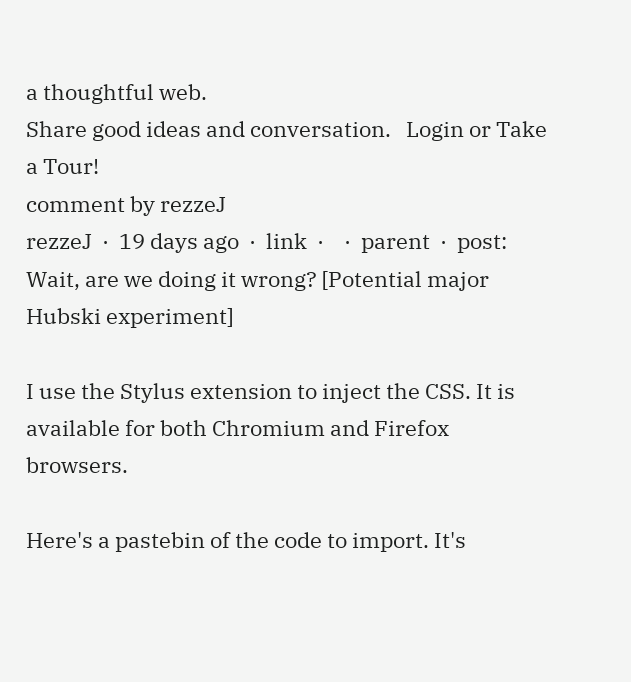a thoughtful web.
Share good ideas and conversation.   Login or Take a Tour!
comment by rezzeJ
rezzeJ  ·  19 days ago  ·  link  ·    ·  parent  ·  post: Wait, are we doing it wrong? [Potential major Hubski experiment]

I use the Stylus extension to inject the CSS. It is available for both Chromium and Firefox browsers.

Here's a pastebin of the code to import. It's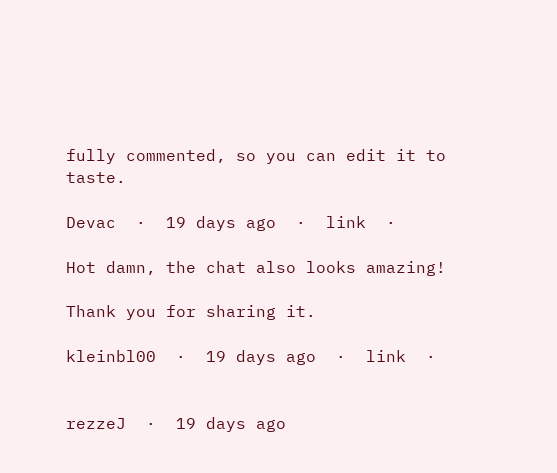fully commented, so you can edit it to taste.

Devac  ·  19 days ago  ·  link  ·

Hot damn, the chat also looks amazing!

Thank you for sharing it.

kleinbl00  ·  19 days ago  ·  link  ·


rezzeJ  ·  19 days ago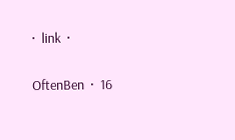·  link  ·

OftenBen  ·  16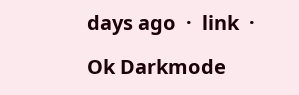days ago  ·  link  ·

Ok Darkmode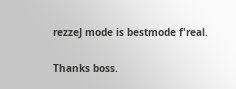rezzeJ mode is bestmode f'real.

Thanks boss.